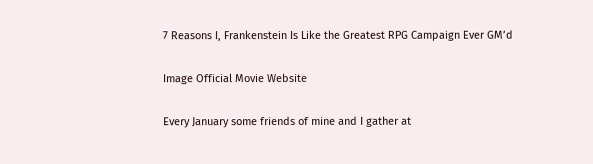7 Reasons I, Frankenstein Is Like the Greatest RPG Campaign Ever GM’d

Image Official Movie Website

Every January some friends of mine and I gather at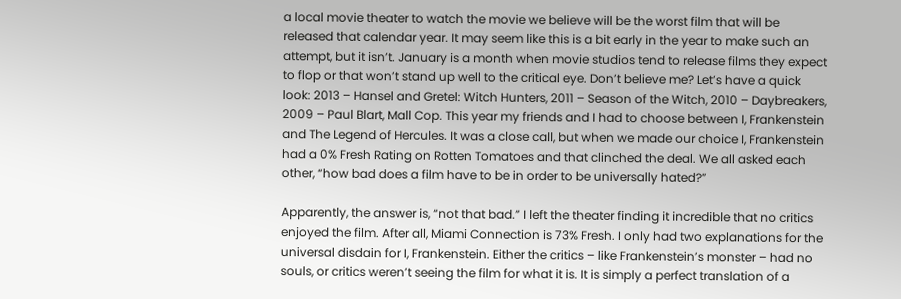a local movie theater to watch the movie we believe will be the worst film that will be released that calendar year. It may seem like this is a bit early in the year to make such an attempt, but it isn’t. January is a month when movie studios tend to release films they expect to flop or that won’t stand up well to the critical eye. Don’t believe me? Let’s have a quick look: 2013 – Hansel and Gretel: Witch Hunters, 2011 – Season of the Witch, 2010 – Daybreakers, 2009 – Paul Blart, Mall Cop. This year my friends and I had to choose between I, Frankenstein and The Legend of Hercules. It was a close call, but when we made our choice I, Frankenstein had a 0% Fresh Rating on Rotten Tomatoes and that clinched the deal. We all asked each other, “how bad does a film have to be in order to be universally hated?”

Apparently, the answer is, “not that bad.” I left the theater finding it incredible that no critics enjoyed the film. After all, Miami Connection is 73% Fresh. I only had two explanations for the universal disdain for I, Frankenstein. Either the critics – like Frankenstein’s monster – had no souls, or critics weren’t seeing the film for what it is. It is simply a perfect translation of a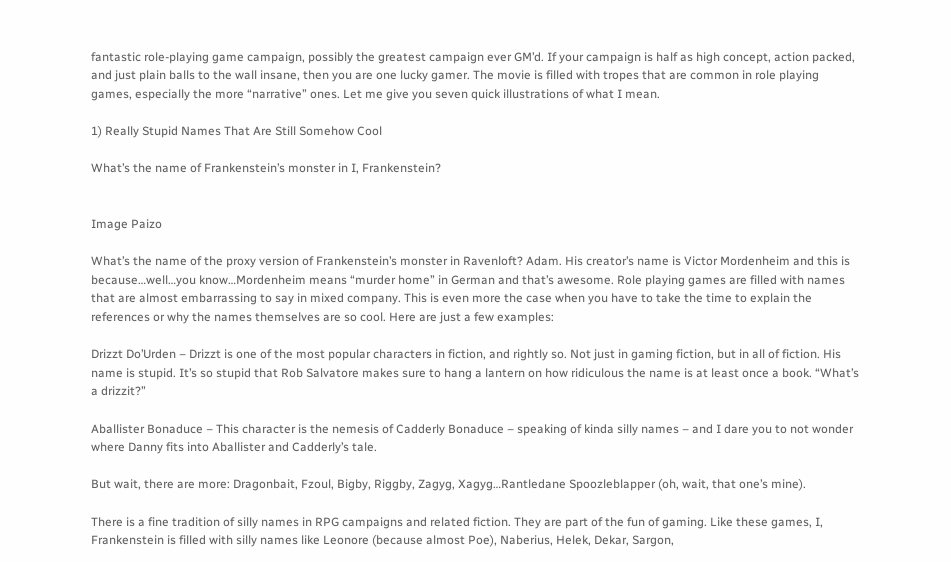fantastic role-playing game campaign, possibly the greatest campaign ever GM’d. If your campaign is half as high concept, action packed, and just plain balls to the wall insane, then you are one lucky gamer. The movie is filled with tropes that are common in role playing games, especially the more “narrative” ones. Let me give you seven quick illustrations of what I mean.

1) Really Stupid Names That Are Still Somehow Cool

What’s the name of Frankenstein’s monster in I, Frankenstein?


Image Paizo

What’s the name of the proxy version of Frankenstein’s monster in Ravenloft? Adam. His creator’s name is Victor Mordenheim and this is because…well…you know…Mordenheim means “murder home” in German and that’s awesome. Role playing games are filled with names that are almost embarrassing to say in mixed company. This is even more the case when you have to take the time to explain the references or why the names themselves are so cool. Here are just a few examples:

Drizzt Do’Urden – Drizzt is one of the most popular characters in fiction, and rightly so. Not just in gaming fiction, but in all of fiction. His name is stupid. It’s so stupid that Rob Salvatore makes sure to hang a lantern on how ridiculous the name is at least once a book. “What’s a drizzit?”

Aballister Bonaduce – This character is the nemesis of Cadderly Bonaduce – speaking of kinda silly names – and I dare you to not wonder where Danny fits into Aballister and Cadderly’s tale.

But wait, there are more: Dragonbait, Fzoul, Bigby, Riggby, Zagyg, Xagyg…Rantledane Spoozleblapper (oh, wait, that one’s mine).

There is a fine tradition of silly names in RPG campaigns and related fiction. They are part of the fun of gaming. Like these games, I, Frankenstein is filled with silly names like Leonore (because almost Poe), Naberius, Helek, Dekar, Sargon,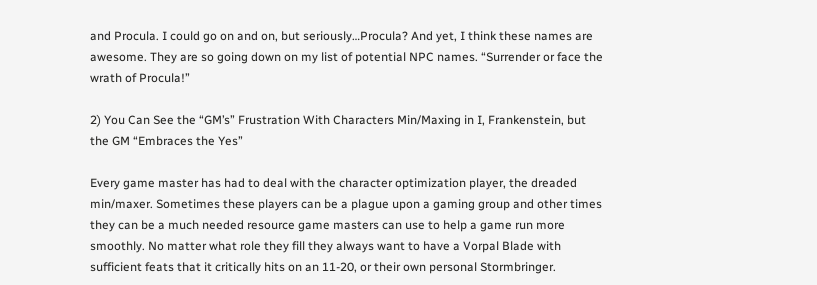and Procula. I could go on and on, but seriously…Procula? And yet, I think these names are awesome. They are so going down on my list of potential NPC names. “Surrender or face the wrath of Procula!”

2) You Can See the “GM’s” Frustration With Characters Min/Maxing in I, Frankenstein, but the GM “Embraces the Yes”

Every game master has had to deal with the character optimization player, the dreaded min/maxer. Sometimes these players can be a plague upon a gaming group and other times they can be a much needed resource game masters can use to help a game run more smoothly. No matter what role they fill they always want to have a Vorpal Blade with sufficient feats that it critically hits on an 11-20, or their own personal Stormbringer.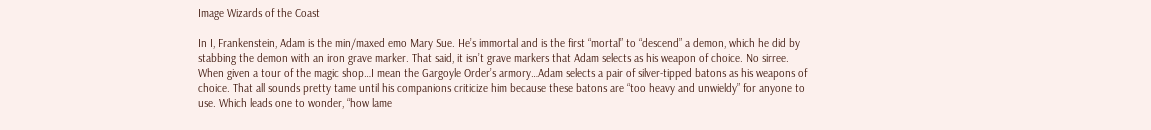Image Wizards of the Coast

In I, Frankenstein, Adam is the min/maxed emo Mary Sue. He’s immortal and is the first “mortal” to “descend” a demon, which he did by stabbing the demon with an iron grave marker. That said, it isn’t grave markers that Adam selects as his weapon of choice. No sirree. When given a tour of the magic shop…I mean the Gargoyle Order’s armory…Adam selects a pair of silver-tipped batons as his weapons of choice. That all sounds pretty tame until his companions criticize him because these batons are “too heavy and unwieldy” for anyone to use. Which leads one to wonder, “how lame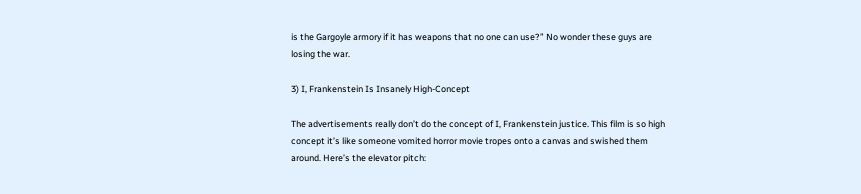is the Gargoyle armory if it has weapons that no one can use?” No wonder these guys are losing the war.

3) I, Frankenstein Is Insanely High-Concept

The advertisements really don’t do the concept of I, Frankenstein justice. This film is so high concept it’s like someone vomited horror movie tropes onto a canvas and swished them around. Here’s the elevator pitch: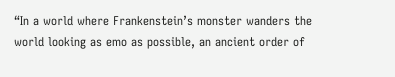“In a world where Frankenstein’s monster wanders the world looking as emo as possible, an ancient order of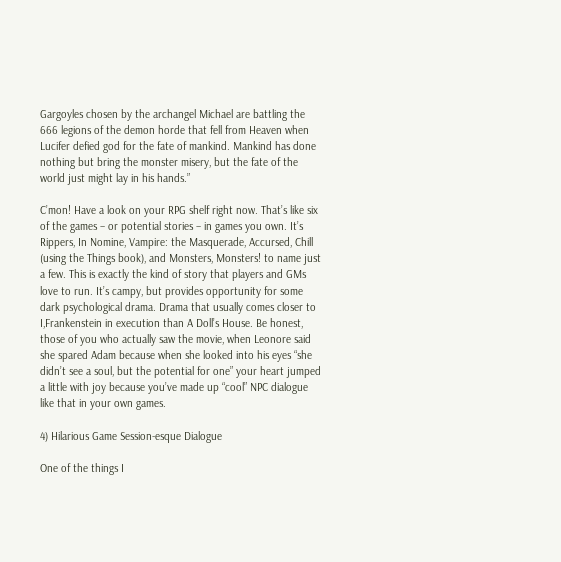Gargoyles chosen by the archangel Michael are battling the 666 legions of the demon horde that fell from Heaven when Lucifer defied god for the fate of mankind. Mankind has done nothing but bring the monster misery, but the fate of the world just might lay in his hands.”

C’mon! Have a look on your RPG shelf right now. That’s like six of the games – or potential stories – in games you own. It’s Rippers, In Nomine, Vampire: the Masquerade, Accursed, Chill (using the Things book), and Monsters, Monsters! to name just a few. This is exactly the kind of story that players and GMs love to run. It’s campy, but provides opportunity for some dark psychological drama. Drama that usually comes closer to I,Frankenstein in execution than A Doll’s House. Be honest, those of you who actually saw the movie, when Leonore said she spared Adam because when she looked into his eyes “she didn’t see a soul, but the potential for one” your heart jumped a little with joy because you’ve made up “cool” NPC dialogue like that in your own games.

4) Hilarious Game Session-esque Dialogue

One of the things I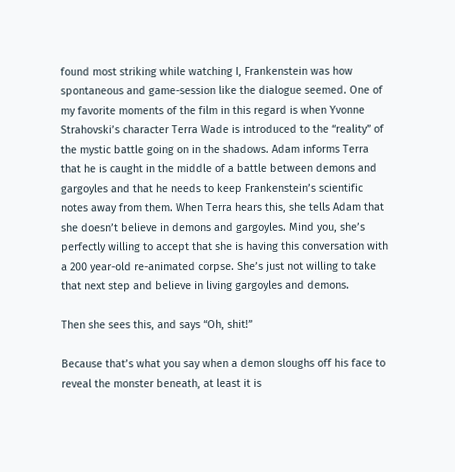found most striking while watching I, Frankenstein was how spontaneous and game-session like the dialogue seemed. One of my favorite moments of the film in this regard is when Yvonne Strahovski’s character Terra Wade is introduced to the “reality” of the mystic battle going on in the shadows. Adam informs Terra that he is caught in the middle of a battle between demons and gargoyles and that he needs to keep Frankenstein’s scientific notes away from them. When Terra hears this, she tells Adam that she doesn’t believe in demons and gargoyles. Mind you, she’s perfectly willing to accept that she is having this conversation with a 200 year-old re-animated corpse. She’s just not willing to take that next step and believe in living gargoyles and demons.

Then she sees this, and says “Oh, shit!”

Because that’s what you say when a demon sloughs off his face to reveal the monster beneath, at least it is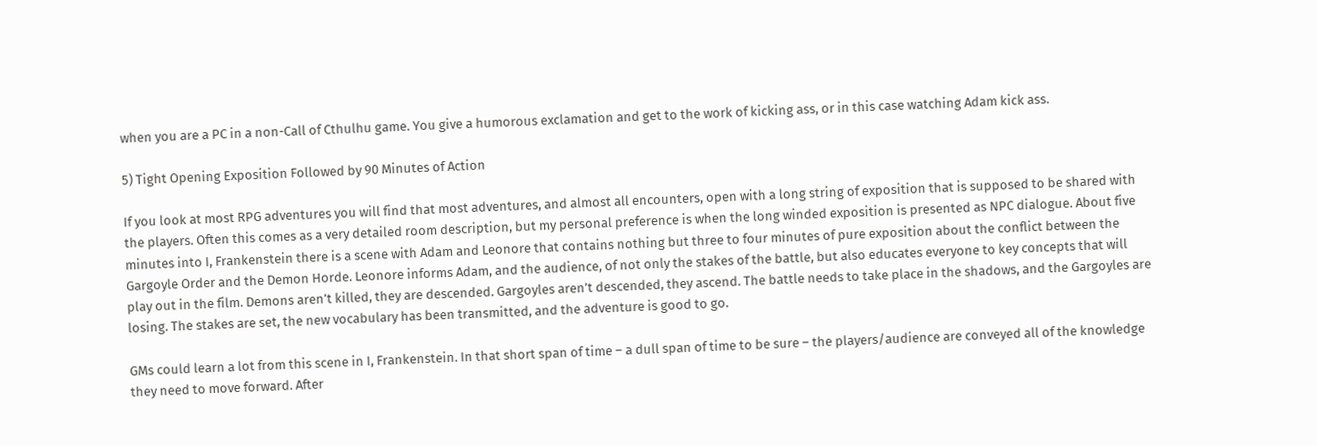when you are a PC in a non-Call of Cthulhu game. You give a humorous exclamation and get to the work of kicking ass, or in this case watching Adam kick ass.

5) Tight Opening Exposition Followed by 90 Minutes of Action

If you look at most RPG adventures you will find that most adventures, and almost all encounters, open with a long string of exposition that is supposed to be shared with the players. Often this comes as a very detailed room description, but my personal preference is when the long winded exposition is presented as NPC dialogue. About five minutes into I, Frankenstein there is a scene with Adam and Leonore that contains nothing but three to four minutes of pure exposition about the conflict between the Gargoyle Order and the Demon Horde. Leonore informs Adam, and the audience, of not only the stakes of the battle, but also educates everyone to key concepts that will play out in the film. Demons aren’t killed, they are descended. Gargoyles aren’t descended, they ascend. The battle needs to take place in the shadows, and the Gargoyles are losing. The stakes are set, the new vocabulary has been transmitted, and the adventure is good to go.

GMs could learn a lot from this scene in I, Frankenstein. In that short span of time – a dull span of time to be sure – the players/audience are conveyed all of the knowledge they need to move forward. After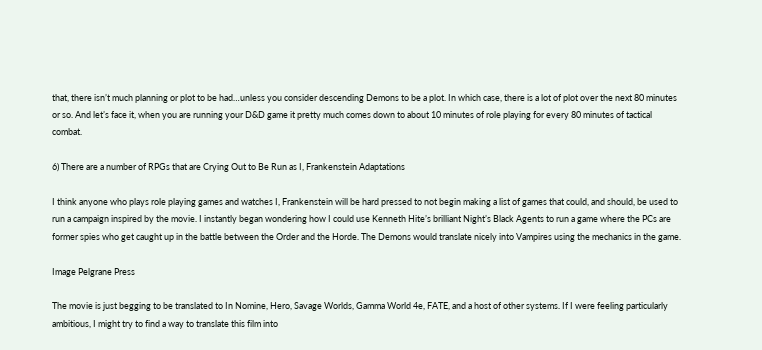that, there isn’t much planning or plot to be had…unless you consider descending Demons to be a plot. In which case, there is a lot of plot over the next 80 minutes or so. And let’s face it, when you are running your D&D game it pretty much comes down to about 10 minutes of role playing for every 80 minutes of tactical combat.

6) There are a number of RPGs that are Crying Out to Be Run as I, Frankenstein Adaptations

I think anyone who plays role playing games and watches I, Frankenstein will be hard pressed to not begin making a list of games that could, and should, be used to run a campaign inspired by the movie. I instantly began wondering how I could use Kenneth Hite’s brilliant Night’s Black Agents to run a game where the PCs are former spies who get caught up in the battle between the Order and the Horde. The Demons would translate nicely into Vampires using the mechanics in the game.

Image Pelgrane Press

The movie is just begging to be translated to In Nomine, Hero, Savage Worlds, Gamma World 4e, FATE, and a host of other systems. If I were feeling particularly ambitious, I might try to find a way to translate this film into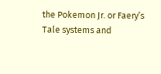the Pokemon Jr. or Faery’s Tale systems and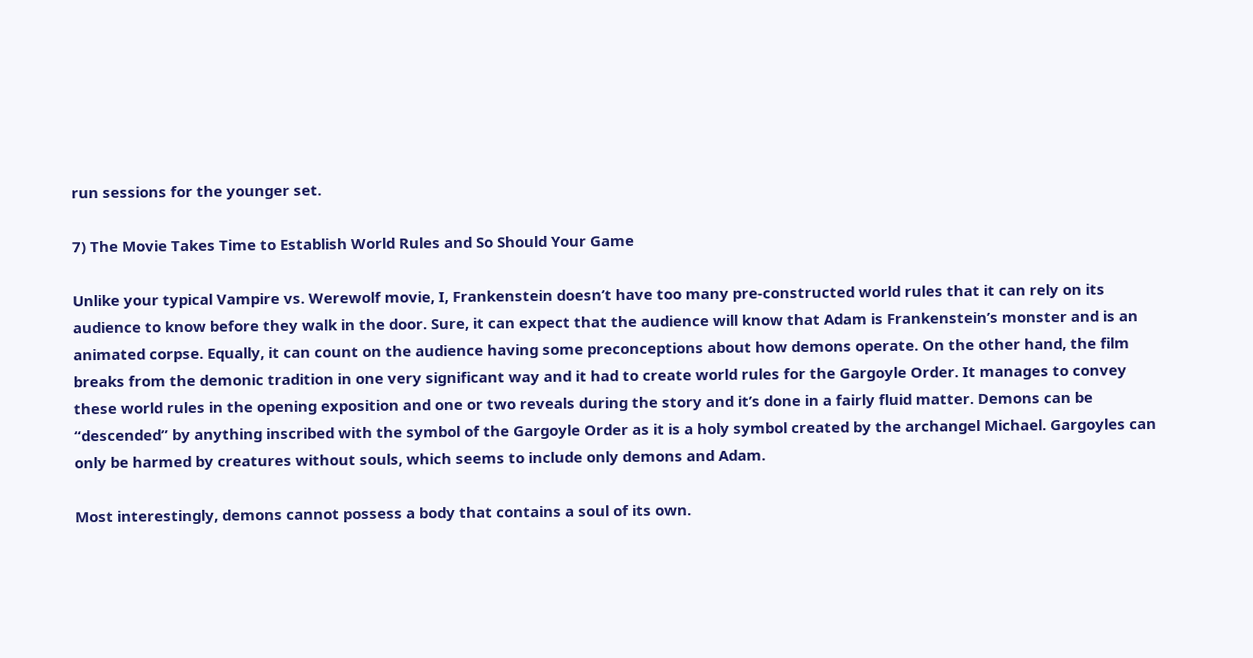run sessions for the younger set.

7) The Movie Takes Time to Establish World Rules and So Should Your Game

Unlike your typical Vampire vs. Werewolf movie, I, Frankenstein doesn’t have too many pre-constructed world rules that it can rely on its audience to know before they walk in the door. Sure, it can expect that the audience will know that Adam is Frankenstein’s monster and is an animated corpse. Equally, it can count on the audience having some preconceptions about how demons operate. On the other hand, the film breaks from the demonic tradition in one very significant way and it had to create world rules for the Gargoyle Order. It manages to convey these world rules in the opening exposition and one or two reveals during the story and it’s done in a fairly fluid matter. Demons can be “descended” by anything inscribed with the symbol of the Gargoyle Order as it is a holy symbol created by the archangel Michael. Gargoyles can only be harmed by creatures without souls, which seems to include only demons and Adam.

Most interestingly, demons cannot possess a body that contains a soul of its own.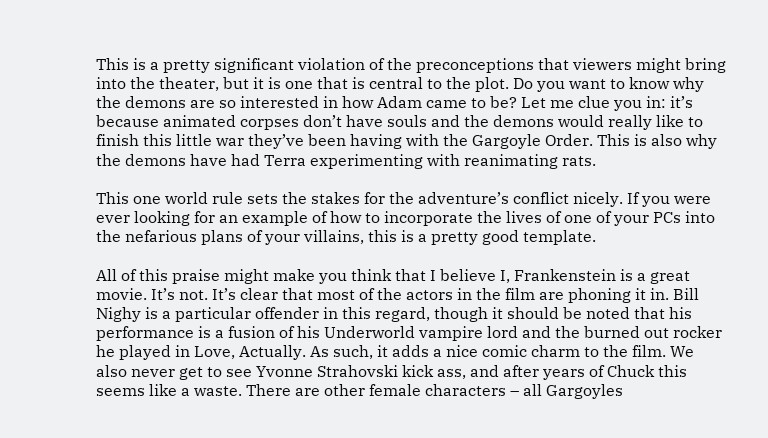This is a pretty significant violation of the preconceptions that viewers might bring into the theater, but it is one that is central to the plot. Do you want to know why the demons are so interested in how Adam came to be? Let me clue you in: it’s because animated corpses don’t have souls and the demons would really like to finish this little war they’ve been having with the Gargoyle Order. This is also why the demons have had Terra experimenting with reanimating rats.

This one world rule sets the stakes for the adventure’s conflict nicely. If you were ever looking for an example of how to incorporate the lives of one of your PCs into the nefarious plans of your villains, this is a pretty good template.

All of this praise might make you think that I believe I, Frankenstein is a great movie. It’s not. It’s clear that most of the actors in the film are phoning it in. Bill Nighy is a particular offender in this regard, though it should be noted that his performance is a fusion of his Underworld vampire lord and the burned out rocker he played in Love, Actually. As such, it adds a nice comic charm to the film. We also never get to see Yvonne Strahovski kick ass, and after years of Chuck this seems like a waste. There are other female characters – all Gargoyles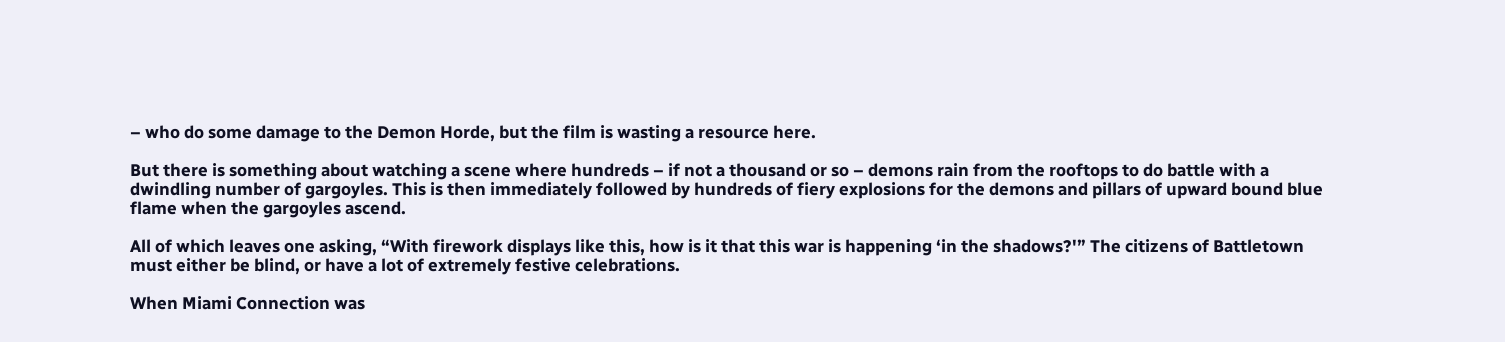– who do some damage to the Demon Horde, but the film is wasting a resource here.

But there is something about watching a scene where hundreds – if not a thousand or so – demons rain from the rooftops to do battle with a dwindling number of gargoyles. This is then immediately followed by hundreds of fiery explosions for the demons and pillars of upward bound blue flame when the gargoyles ascend.

All of which leaves one asking, “With firework displays like this, how is it that this war is happening ‘in the shadows?'” The citizens of Battletown must either be blind, or have a lot of extremely festive celebrations.

When Miami Connection was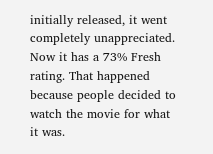initially released, it went completely unappreciated. Now it has a 73% Fresh rating. That happened because people decided to watch the movie for what it was.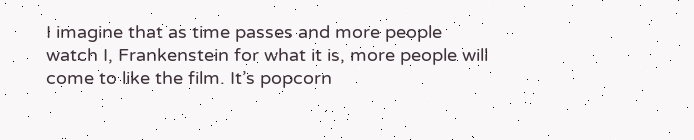I imagine that as time passes and more people watch I, Frankenstein for what it is, more people will come to like the film. It’s popcorn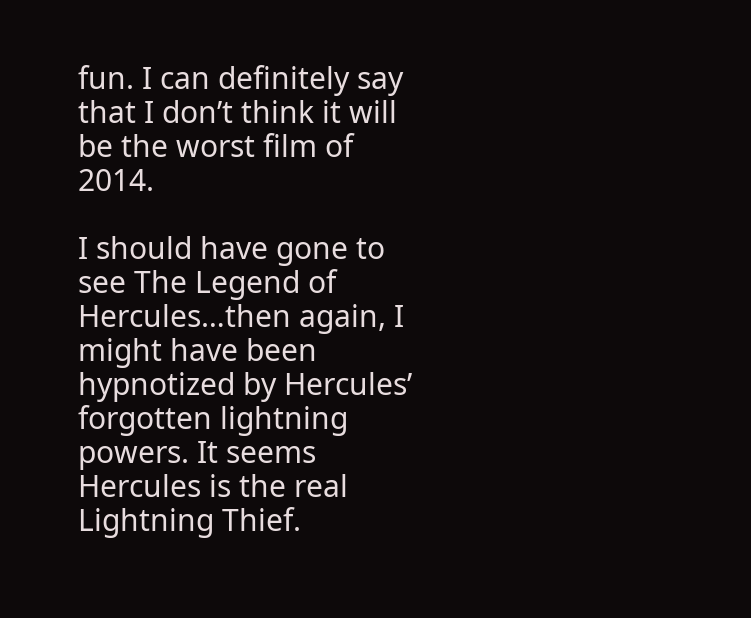fun. I can definitely say that I don’t think it will be the worst film of 2014.

I should have gone to see The Legend of Hercules…then again, I might have been hypnotized by Hercules’ forgotten lightning powers. It seems Hercules is the real Lightning Thief.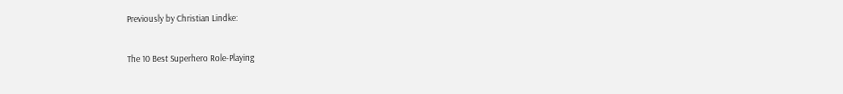Previously by Christian Lindke:

The 10 Best Superhero Role-Playing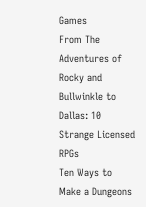Games
From The Adventures of Rocky and Bullwinkle to Dallas: 10 Strange Licensed RPGs
Ten Ways to Make a Dungeons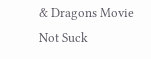& Dragons Movie Not Suck